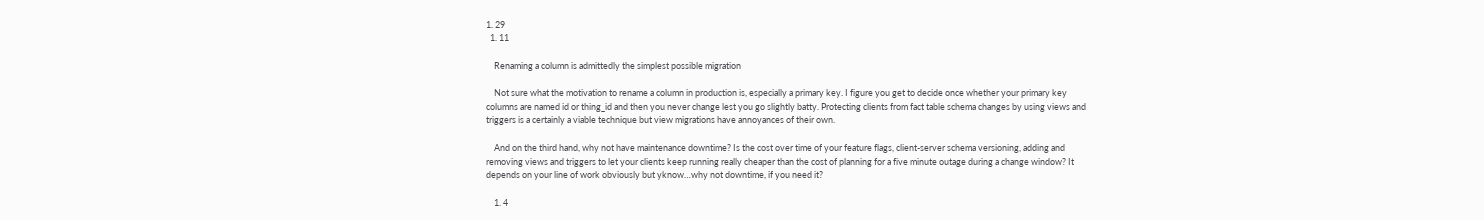1. 29
  1. 11

    Renaming a column is admittedly the simplest possible migration

    Not sure what the motivation to rename a column in production is, especially a primary key. I figure you get to decide once whether your primary key columns are named id or thing_id and then you never change lest you go slightly batty. Protecting clients from fact table schema changes by using views and triggers is a certainly a viable technique but view migrations have annoyances of their own.

    And on the third hand, why not have maintenance downtime? Is the cost over time of your feature flags, client-server schema versioning, adding and removing views and triggers to let your clients keep running really cheaper than the cost of planning for a five minute outage during a change window? It depends on your line of work obviously but yknow…why not downtime, if you need it?

    1. 4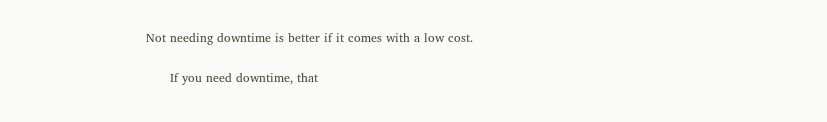Not needing downtime is better if it comes with a low cost.

      If you need downtime, that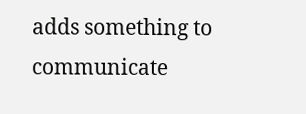adds something to communicate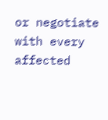or negotiate with every affected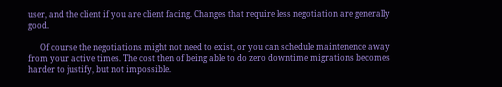user, and the client if you are client facing. Changes that require less negotiation are generally good.

      Of course the negotiations might not need to exist, or you can schedule maintenence away from your active times. The cost then of being able to do zero downtime migrations becomes harder to justify, but not impossible.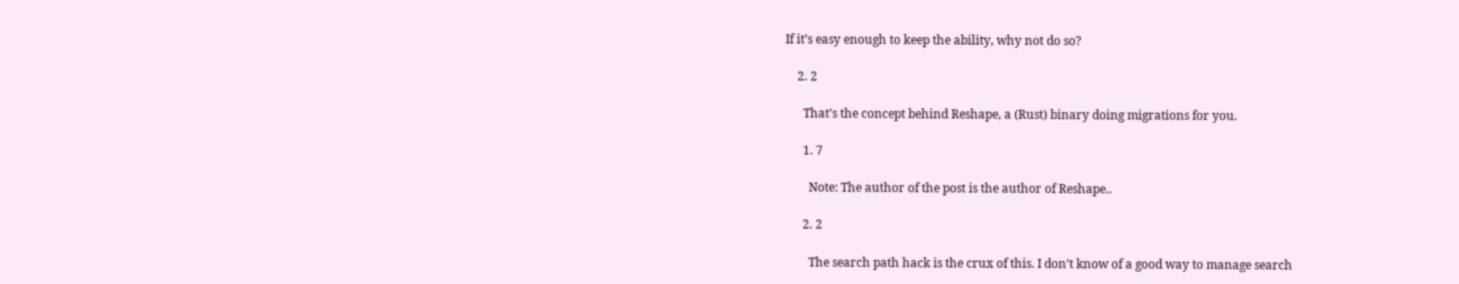If it’s easy enough to keep the ability, why not do so?

    2. 2

      That’s the concept behind Reshape, a (Rust) binary doing migrations for you.

      1. 7

        Note: The author of the post is the author of Reshape..

      2. 2

        The search path hack is the crux of this. I don’t know of a good way to manage search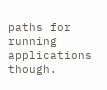paths for running applications though.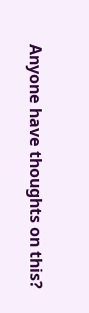Anyone have thoughts on this?